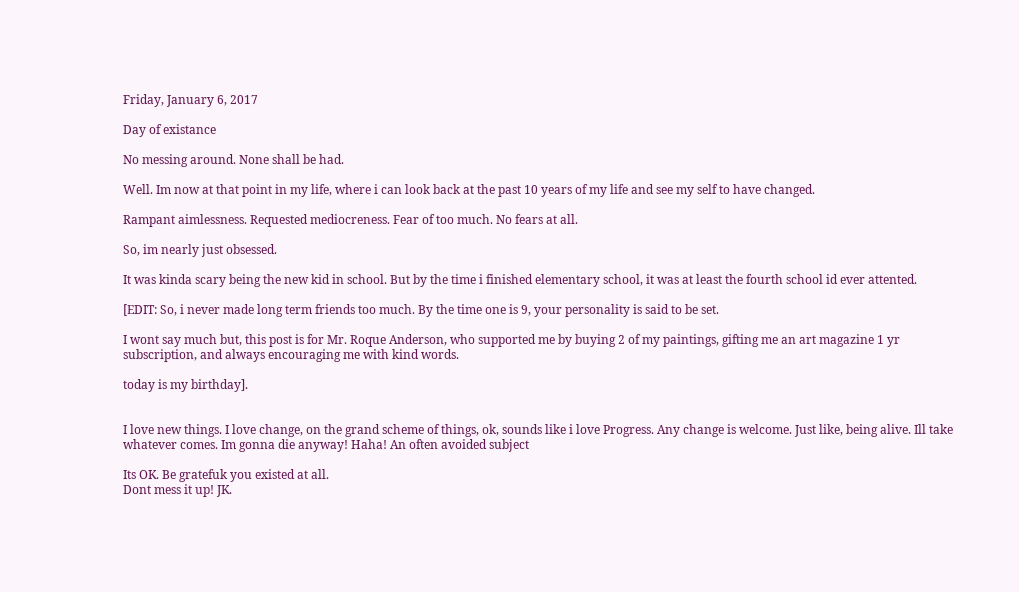Friday, January 6, 2017

Day of existance

No messing around. None shall be had.

Well. Im now at that point in my life, where i can look back at the past 10 years of my life and see my self to have changed.

Rampant aimlessness. Requested mediocreness. Fear of too much. No fears at all.

So, im nearly just obsessed.

It was kinda scary being the new kid in school. But by the time i finished elementary school, it was at least the fourth school id ever attented.

[EDIT: So, i never made long term friends too much. By the time one is 9, your personality is said to be set.

I wont say much but, this post is for Mr. Roque Anderson, who supported me by buying 2 of my paintings, gifting me an art magazine 1 yr subscription, and always encouraging me with kind words.

today is my birthday].


I love new things. I love change, on the grand scheme of things, ok, sounds like i love Progress. Any change is welcome. Just like, being alive. Ill take whatever comes. Im gonna die anyway! Haha! An often avoided subject

Its OK. Be gratefuk you existed at all.
Dont mess it up! JK.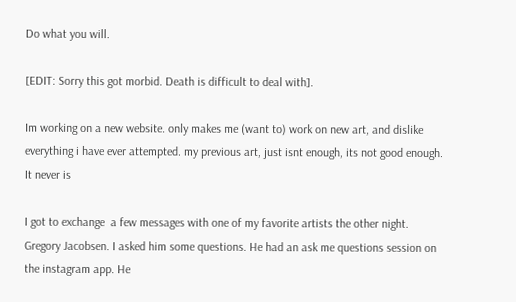Do what you will.

[EDIT: Sorry this got morbid. Death is difficult to deal with].

Im working on a new website. only makes me (want to) work on new art, and dislike everything i have ever attempted. my previous art, just isnt enough, its not good enough. It never is

I got to exchange  a few messages with one of my favorite artists the other night.
Gregory Jacobsen. I asked him some questions. He had an ask me questions session on the instagram app. He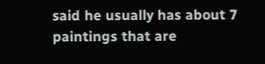said he usually has about 7 paintings that are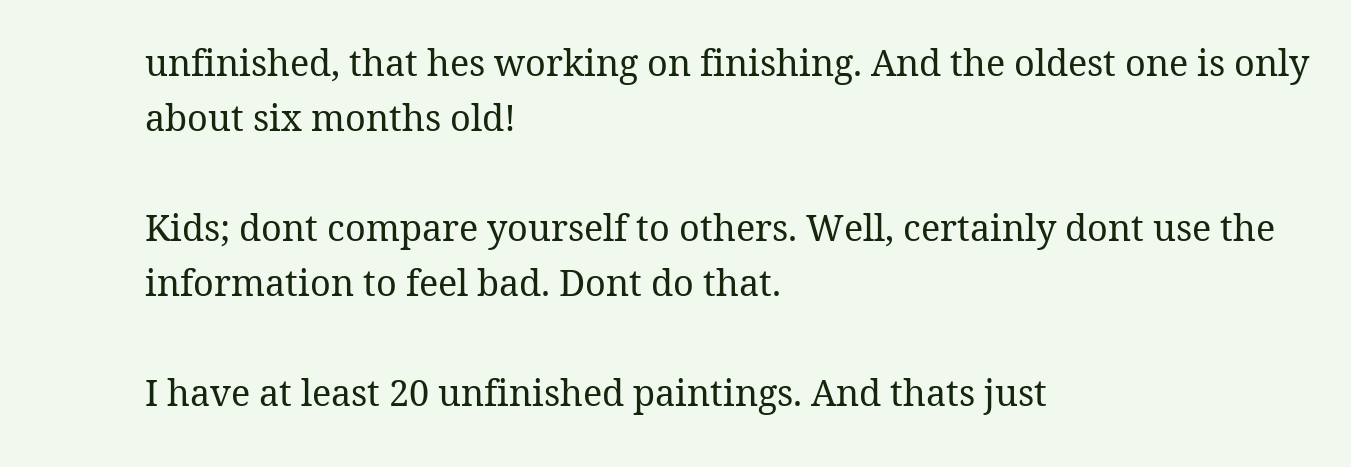unfinished, that hes working on finishing. And the oldest one is only about six months old!

Kids; dont compare yourself to others. Well, certainly dont use the information to feel bad. Dont do that.

I have at least 20 unfinished paintings. And thats just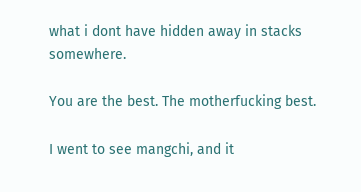what i dont have hidden away in stacks somewhere.

You are the best. The motherfucking best.

I went to see mangchi, and it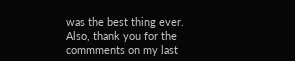was the best thing ever.
Also, thank you for the commments on my last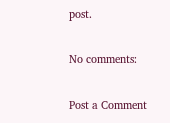post.

No comments:

Post a Comment